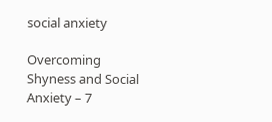social anxiety

Overcoming Shyness and Social Anxiety – 7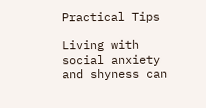Practical Tips

Living with social anxiety and shyness can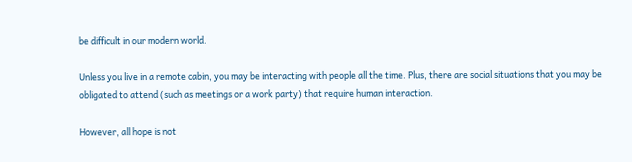be difficult in our modern world.

Unless you live in a remote cabin, you may be interacting with people all the time. Plus, there are social situations that you may be obligated to attend (such as meetings or a work party) that require human interaction.

However, all hope is not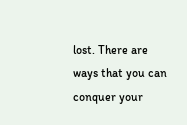lost. There are ways that you can conquer your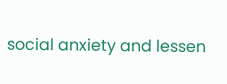social anxiety and lessen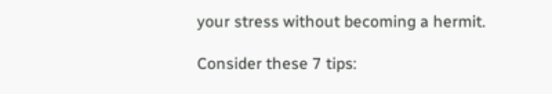your stress without becoming a hermit.

Consider these 7 tips: